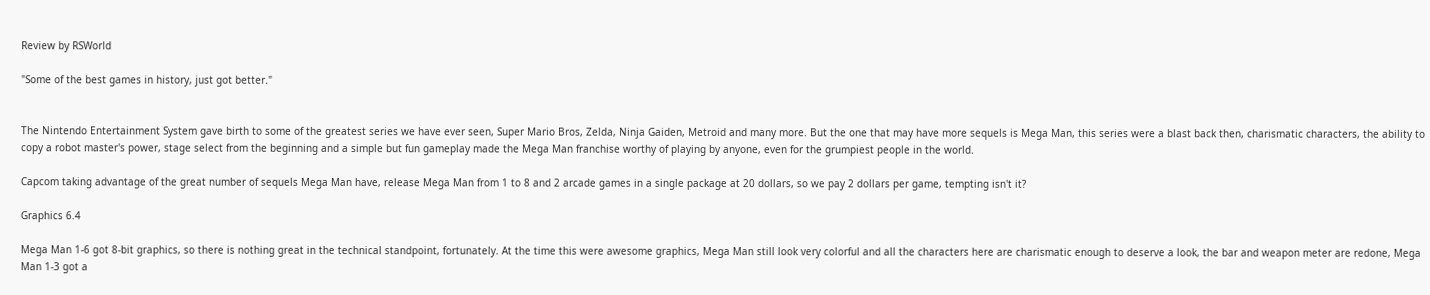Review by RSWorld

"Some of the best games in history, just got better."


The Nintendo Entertainment System gave birth to some of the greatest series we have ever seen, Super Mario Bros, Zelda, Ninja Gaiden, Metroid and many more. But the one that may have more sequels is Mega Man, this series were a blast back then, charismatic characters, the ability to copy a robot master's power, stage select from the beginning and a simple but fun gameplay made the Mega Man franchise worthy of playing by anyone, even for the grumpiest people in the world.

Capcom taking advantage of the great number of sequels Mega Man have, release Mega Man from 1 to 8 and 2 arcade games in a single package at 20 dollars, so we pay 2 dollars per game, tempting isn't it?

Graphics 6.4

Mega Man 1-6 got 8-bit graphics, so there is nothing great in the technical standpoint, fortunately. At the time this were awesome graphics, Mega Man still look very colorful and all the characters here are charismatic enough to deserve a look, the bar and weapon meter are redone, Mega Man 1-3 got a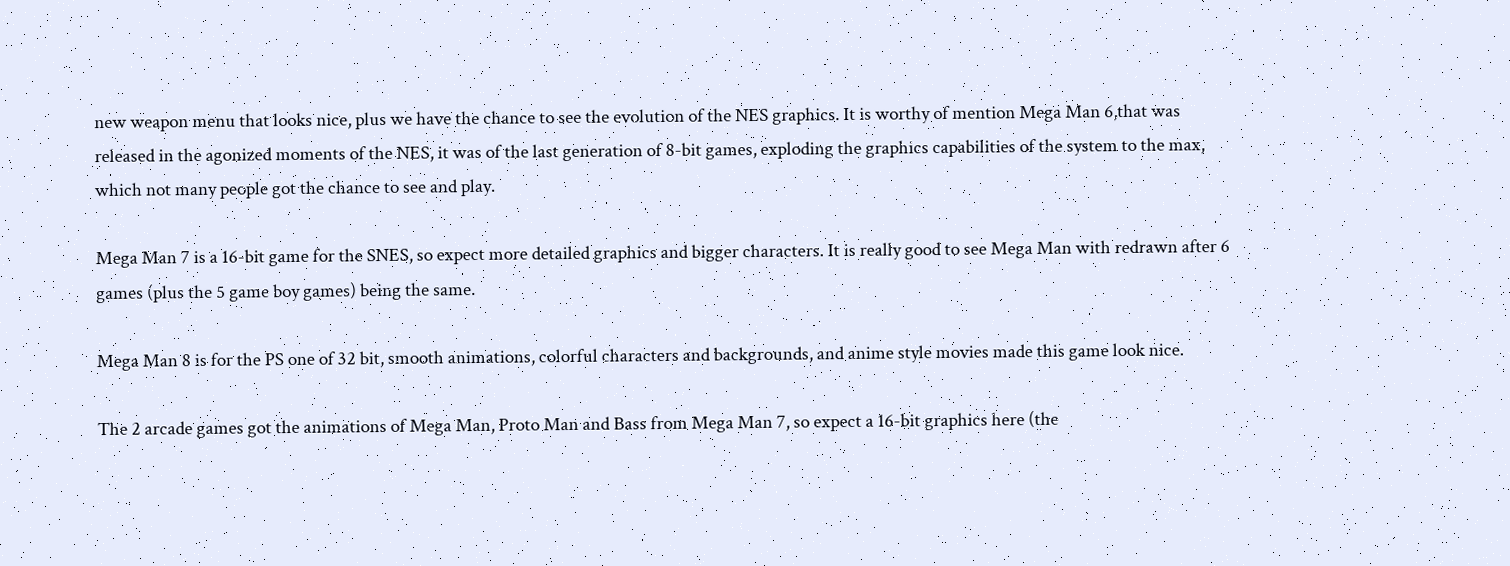new weapon menu that looks nice, plus we have the chance to see the evolution of the NES graphics. It is worthy of mention Mega Man 6,that was released in the agonized moments of the NES, it was of the last generation of 8-bit games, exploding the graphics capabilities of the system to the max, which not many people got the chance to see and play.

Mega Man 7 is a 16-bit game for the SNES, so expect more detailed graphics and bigger characters. It is really good to see Mega Man with redrawn after 6 games (plus the 5 game boy games) being the same.

Mega Man 8 is for the PS one of 32 bit, smooth animations, colorful characters and backgrounds, and anime style movies made this game look nice.

The 2 arcade games got the animations of Mega Man, Proto Man and Bass from Mega Man 7, so expect a 16-bit graphics here (the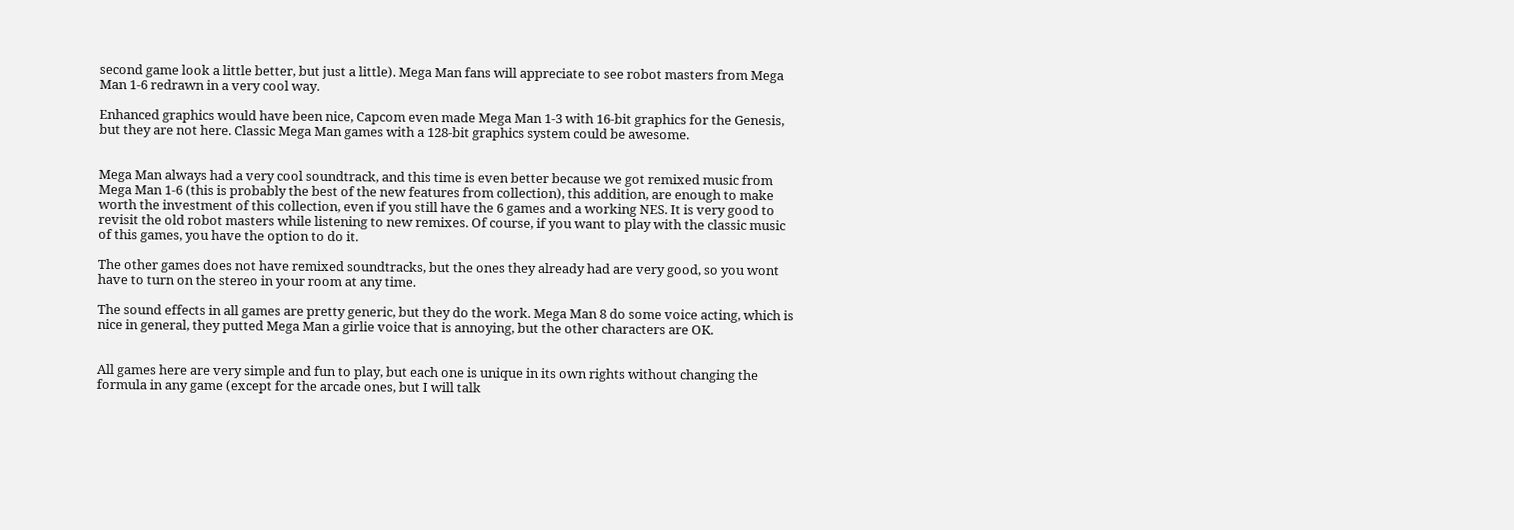second game look a little better, but just a little). Mega Man fans will appreciate to see robot masters from Mega Man 1-6 redrawn in a very cool way.

Enhanced graphics would have been nice, Capcom even made Mega Man 1-3 with 16-bit graphics for the Genesis, but they are not here. Classic Mega Man games with a 128-bit graphics system could be awesome.


Mega Man always had a very cool soundtrack, and this time is even better because we got remixed music from Mega Man 1-6 (this is probably the best of the new features from collection), this addition, are enough to make worth the investment of this collection, even if you still have the 6 games and a working NES. It is very good to revisit the old robot masters while listening to new remixes. Of course, if you want to play with the classic music of this games, you have the option to do it.

The other games does not have remixed soundtracks, but the ones they already had are very good, so you wont have to turn on the stereo in your room at any time.

The sound effects in all games are pretty generic, but they do the work. Mega Man 8 do some voice acting, which is nice in general, they putted Mega Man a girlie voice that is annoying, but the other characters are OK.


All games here are very simple and fun to play, but each one is unique in its own rights without changing the formula in any game (except for the arcade ones, but I will talk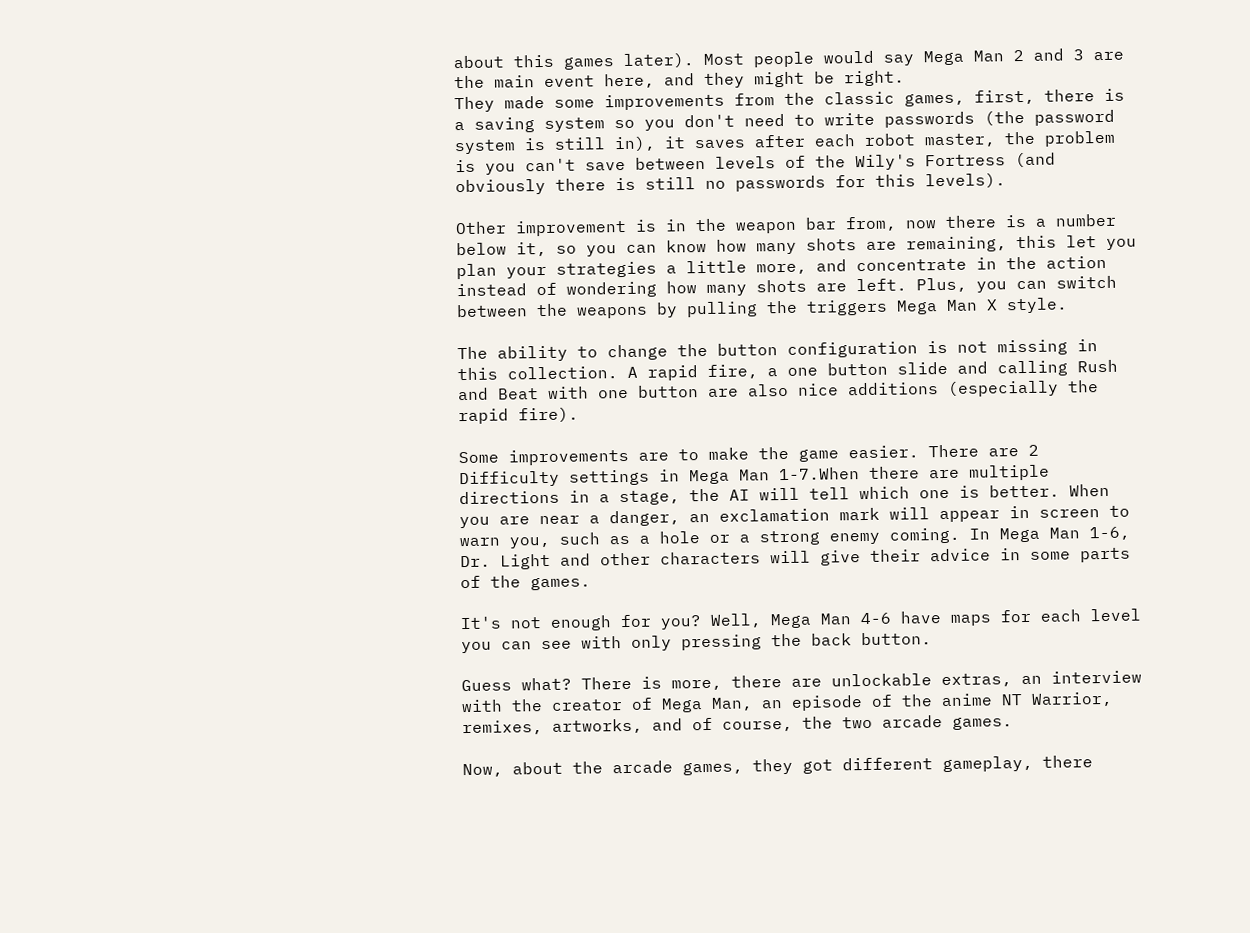about this games later). Most people would say Mega Man 2 and 3 are the main event here, and they might be right.
They made some improvements from the classic games, first, there is a saving system so you don't need to write passwords (the password system is still in), it saves after each robot master, the problem is you can't save between levels of the Wily's Fortress (and obviously there is still no passwords for this levels).

Other improvement is in the weapon bar from, now there is a number below it, so you can know how many shots are remaining, this let you plan your strategies a little more, and concentrate in the action instead of wondering how many shots are left. Plus, you can switch between the weapons by pulling the triggers Mega Man X style.

The ability to change the button configuration is not missing in this collection. A rapid fire, a one button slide and calling Rush and Beat with one button are also nice additions (especially the rapid fire).

Some improvements are to make the game easier. There are 2 Difficulty settings in Mega Man 1-7.When there are multiple directions in a stage, the AI will tell which one is better. When you are near a danger, an exclamation mark will appear in screen to warn you, such as a hole or a strong enemy coming. In Mega Man 1-6, Dr. Light and other characters will give their advice in some parts of the games.

It's not enough for you? Well, Mega Man 4-6 have maps for each level you can see with only pressing the back button.

Guess what? There is more, there are unlockable extras, an interview with the creator of Mega Man, an episode of the anime NT Warrior, remixes, artworks, and of course, the two arcade games.

Now, about the arcade games, they got different gameplay, there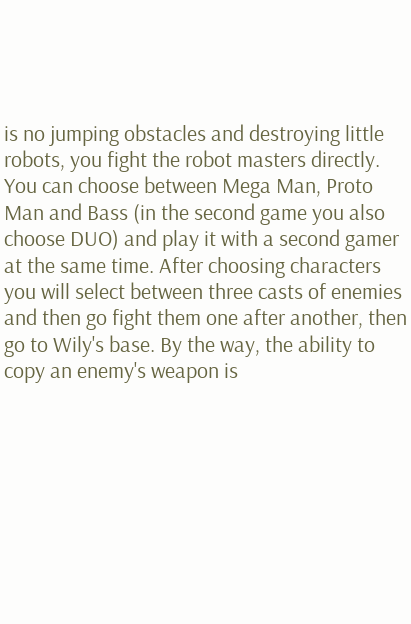is no jumping obstacles and destroying little robots, you fight the robot masters directly. You can choose between Mega Man, Proto Man and Bass (in the second game you also choose DUO) and play it with a second gamer at the same time. After choosing characters you will select between three casts of enemies and then go fight them one after another, then go to Wily's base. By the way, the ability to copy an enemy's weapon is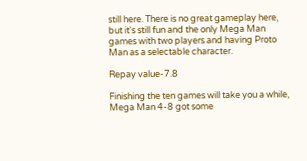still here. There is no great gameplay here, but it's still fun and the only Mega Man games with two players and having Proto Man as a selectable character.

Repay value-7.8

Finishing the ten games will take you a while, Mega Man 4-8 got some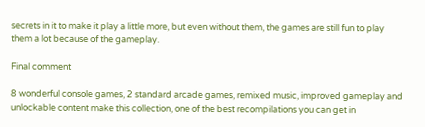secrets in it to make it play a little more, but even without them, the games are still fun to play them a lot because of the gameplay.

Final comment

8 wonderful console games, 2 standard arcade games, remixed music, improved gameplay and unlockable content make this collection, one of the best recompilations you can get in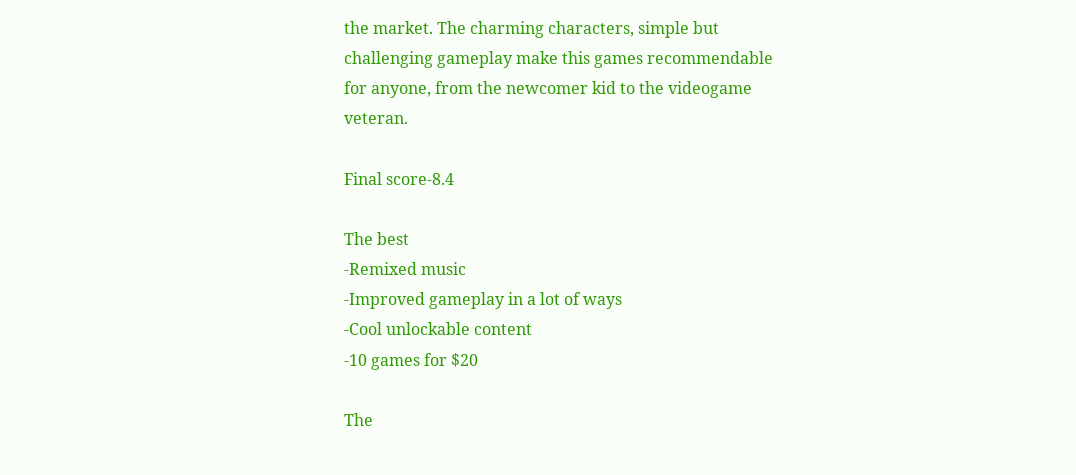the market. The charming characters, simple but challenging gameplay make this games recommendable for anyone, from the newcomer kid to the videogame veteran.

Final score-8.4

The best
-Remixed music
-Improved gameplay in a lot of ways
-Cool unlockable content
-10 games for $20

The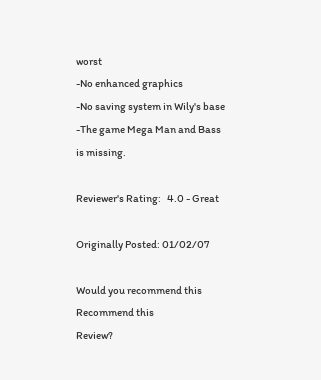worst
-No enhanced graphics
-No saving system in Wily's base
-The game Mega Man and Bass is missing.

Reviewer's Rating:   4.0 - Great

Originally Posted: 01/02/07

Would you recommend this
Recommend this
Review?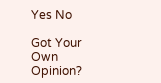Yes No

Got Your Own Opinion?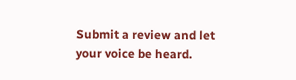Submit a review and let your voice be heard.